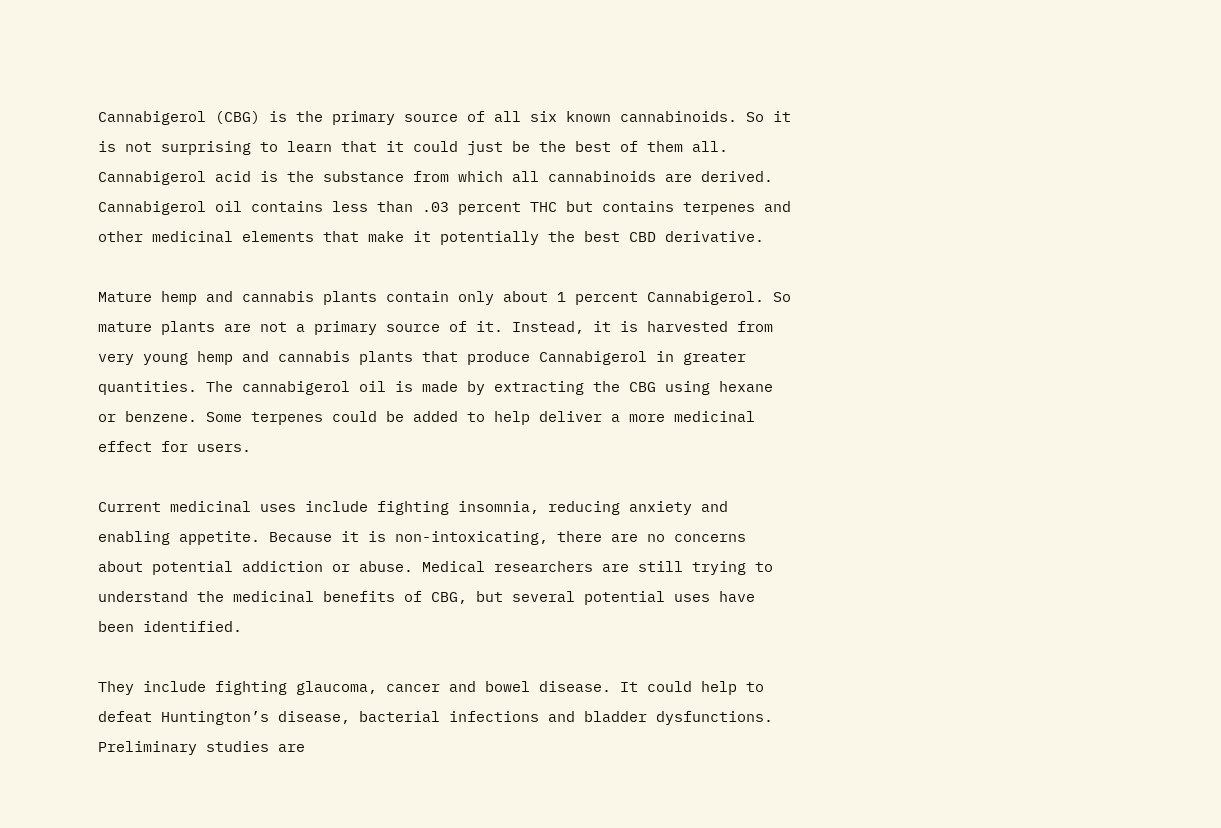Cannabigerol (CBG) is the primary source of all six known cannabinoids. So it is not surprising to learn that it could just be the best of them all. Cannabigerol acid is the substance from which all cannabinoids are derived. Cannabigerol oil contains less than .03 percent THC but contains terpenes and other medicinal elements that make it potentially the best CBD derivative.

Mature hemp and cannabis plants contain only about 1 percent Cannabigerol. So mature plants are not a primary source of it. Instead, it is harvested from very young hemp and cannabis plants that produce Cannabigerol in greater quantities. The cannabigerol oil is made by extracting the CBG using hexane or benzene. Some terpenes could be added to help deliver a more medicinal effect for users.

Current medicinal uses include fighting insomnia, reducing anxiety and enabling appetite. Because it is non-intoxicating, there are no concerns about potential addiction or abuse. Medical researchers are still trying to understand the medicinal benefits of CBG, but several potential uses have been identified.

They include fighting glaucoma, cancer and bowel disease. It could help to defeat Huntington’s disease, bacterial infections and bladder dysfunctions. Preliminary studies are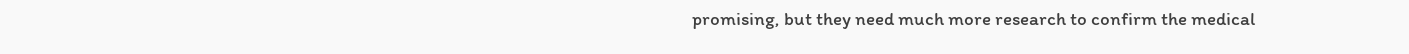promising, but they need much more research to confirm the medical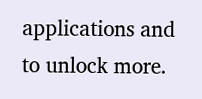applications and to unlock more.